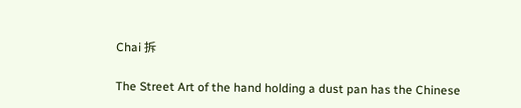Chai 拆

The Street Art of the hand holding a dust pan has the Chinese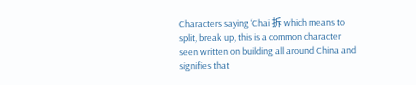Characters saying ‘Chai 拆 which means to split, break up, this is a common character seen written on building all around China and signifies that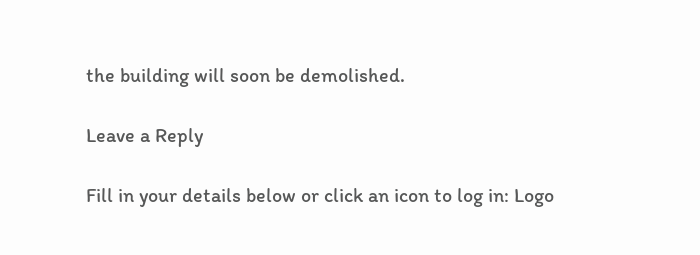the building will soon be demolished.

Leave a Reply

Fill in your details below or click an icon to log in: Logo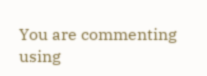You are commenting using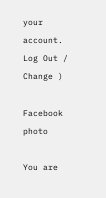your account. Log Out /  Change )

Facebook photo

You are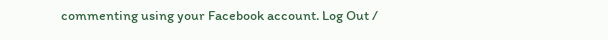commenting using your Facebook account. Log Out /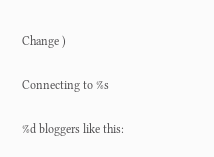Change )

Connecting to %s

%d bloggers like this: